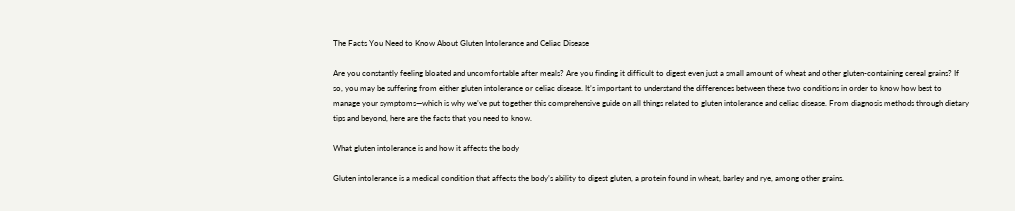The Facts You Need to Know About Gluten Intolerance and Celiac Disease

Are you constantly feeling bloated and uncomfortable after meals? Are you finding it difficult to digest even just a small amount of wheat and other gluten-containing cereal grains? If so, you may be suffering from either gluten intolerance or celiac disease. It’s important to understand the differences between these two conditions in order to know how best to manage your symptoms—which is why we’ve put together this comprehensive guide on all things related to gluten intolerance and celiac disease. From diagnosis methods through dietary tips and beyond, here are the facts that you need to know.

What gluten intolerance is and how it affects the body

Gluten intolerance is a medical condition that affects the body’s ability to digest gluten, a protein found in wheat, barley and rye, among other grains.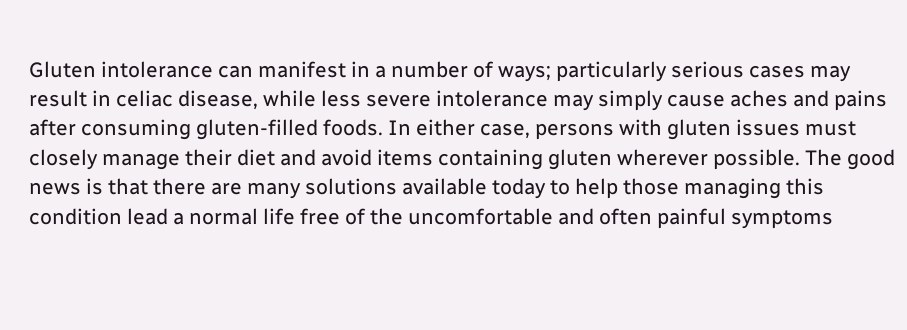Gluten intolerance can manifest in a number of ways; particularly serious cases may result in celiac disease, while less severe intolerance may simply cause aches and pains after consuming gluten-filled foods. In either case, persons with gluten issues must closely manage their diet and avoid items containing gluten wherever possible. The good news is that there are many solutions available today to help those managing this condition lead a normal life free of the uncomfortable and often painful symptoms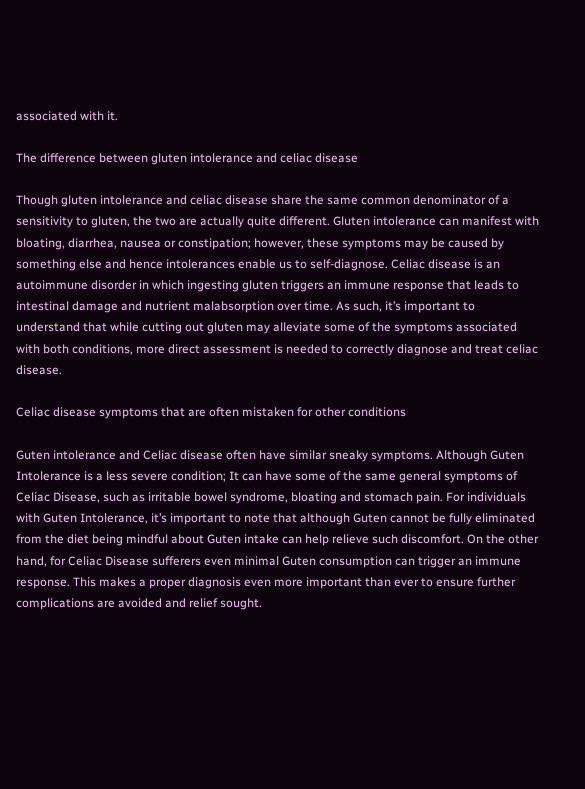associated with it.

The difference between gluten intolerance and celiac disease

Though gluten intolerance and celiac disease share the same common denominator of a sensitivity to gluten, the two are actually quite different. Gluten intolerance can manifest with bloating, diarrhea, nausea or constipation; however, these symptoms may be caused by something else and hence intolerances enable us to self-diagnose. Celiac disease is an autoimmune disorder in which ingesting gluten triggers an immune response that leads to intestinal damage and nutrient malabsorption over time. As such, it’s important to understand that while cutting out gluten may alleviate some of the symptoms associated with both conditions, more direct assessment is needed to correctly diagnose and treat celiac disease.

Celiac disease symptoms that are often mistaken for other conditions

Guten intolerance and Celiac disease often have similar sneaky symptoms. Although Guten Intolerance is a less severe condition; It can have some of the same general symptoms of Celiac Disease, such as irritable bowel syndrome, bloating and stomach pain. For individuals with Guten Intolerance, it’s important to note that although Guten cannot be fully eliminated from the diet being mindful about Guten intake can help relieve such discomfort. On the other hand, for Celiac Disease sufferers even minimal Guten consumption can trigger an immune response. This makes a proper diagnosis even more important than ever to ensure further complications are avoided and relief sought.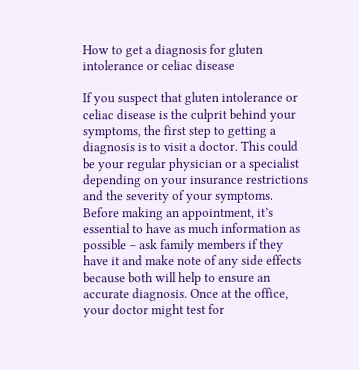How to get a diagnosis for gluten intolerance or celiac disease

If you suspect that gluten intolerance or celiac disease is the culprit behind your symptoms, the first step to getting a diagnosis is to visit a doctor. This could be your regular physician or a specialist depending on your insurance restrictions and the severity of your symptoms. Before making an appointment, it’s essential to have as much information as possible – ask family members if they have it and make note of any side effects because both will help to ensure an accurate diagnosis. Once at the office, your doctor might test for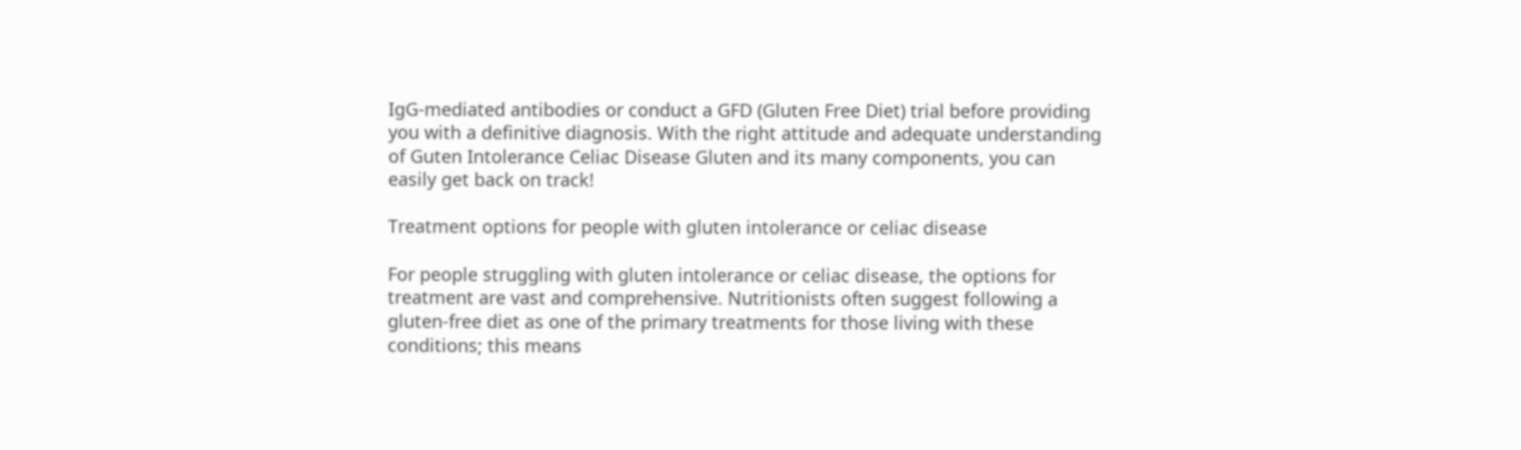IgG-mediated antibodies or conduct a GFD (Gluten Free Diet) trial before providing you with a definitive diagnosis. With the right attitude and adequate understanding of Guten Intolerance Celiac Disease Gluten and its many components, you can easily get back on track!

Treatment options for people with gluten intolerance or celiac disease

For people struggling with gluten intolerance or celiac disease, the options for treatment are vast and comprehensive. Nutritionists often suggest following a gluten-free diet as one of the primary treatments for those living with these conditions; this means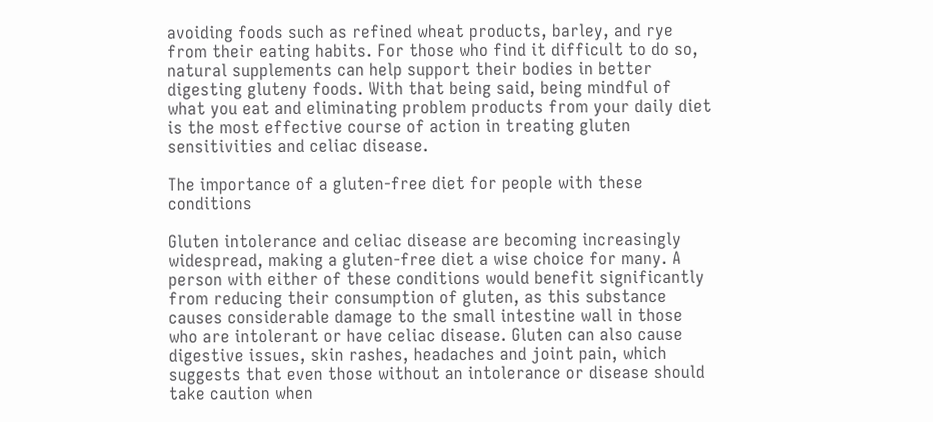avoiding foods such as refined wheat products, barley, and rye from their eating habits. For those who find it difficult to do so, natural supplements can help support their bodies in better digesting gluteny foods. With that being said, being mindful of what you eat and eliminating problem products from your daily diet is the most effective course of action in treating gluten sensitivities and celiac disease.

The importance of a gluten-free diet for people with these conditions

Gluten intolerance and celiac disease are becoming increasingly widespread, making a gluten-free diet a wise choice for many. A person with either of these conditions would benefit significantly from reducing their consumption of gluten, as this substance causes considerable damage to the small intestine wall in those who are intolerant or have celiac disease. Gluten can also cause digestive issues, skin rashes, headaches and joint pain, which suggests that even those without an intolerance or disease should take caution when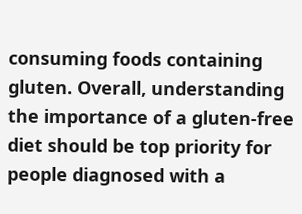consuming foods containing gluten. Overall, understanding the importance of a gluten-free diet should be top priority for people diagnosed with a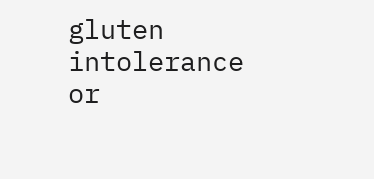gluten intolerance or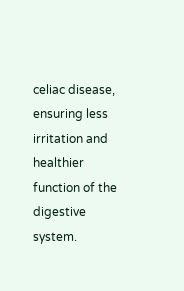celiac disease, ensuring less irritation and healthier function of the digestive system.